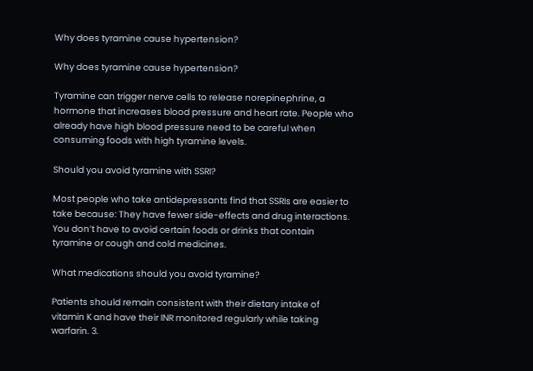Why does tyramine cause hypertension?

Why does tyramine cause hypertension?

Tyramine can trigger nerve cells to release norepinephrine, a hormone that increases blood pressure and heart rate. People who already have high blood pressure need to be careful when consuming foods with high tyramine levels.

Should you avoid tyramine with SSRI?

Most people who take antidepressants find that SSRIs are easier to take because: They have fewer side-effects and drug interactions. You don’t have to avoid certain foods or drinks that contain tyramine or cough and cold medicines.

What medications should you avoid tyramine?

Patients should remain consistent with their dietary intake of vitamin K and have their INR monitored regularly while taking warfarin. 3.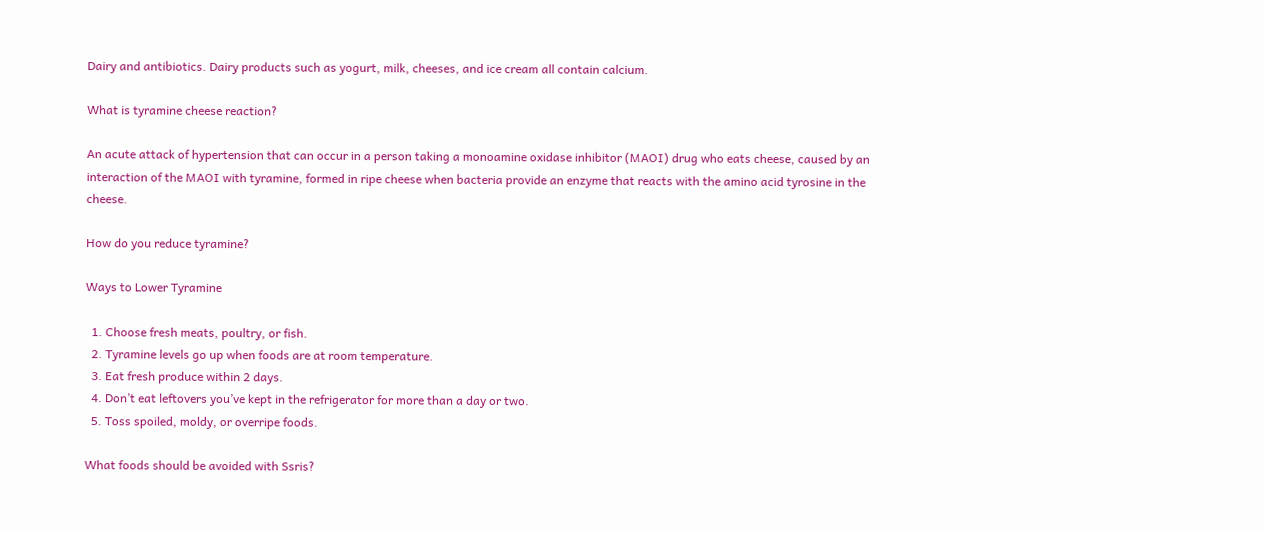Dairy and antibiotics. Dairy products such as yogurt, milk, cheeses, and ice cream all contain calcium.

What is tyramine cheese reaction?

An acute attack of hypertension that can occur in a person taking a monoamine oxidase inhibitor (MAOI) drug who eats cheese, caused by an interaction of the MAOI with tyramine, formed in ripe cheese when bacteria provide an enzyme that reacts with the amino acid tyrosine in the cheese.

How do you reduce tyramine?

Ways to Lower Tyramine

  1. Choose fresh meats, poultry, or fish.
  2. Tyramine levels go up when foods are at room temperature.
  3. Eat fresh produce within 2 days.
  4. Don’t eat leftovers you’ve kept in the refrigerator for more than a day or two.
  5. Toss spoiled, moldy, or overripe foods.

What foods should be avoided with Ssris?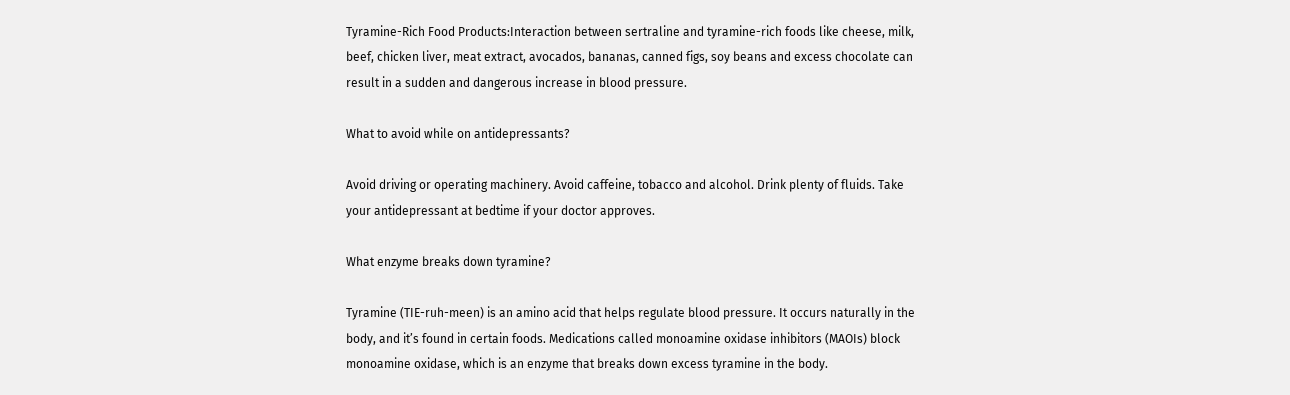Tyramine-Rich Food Products:Interaction between sertraline and tyramine-rich foods like cheese, milk, beef, chicken liver, meat extract, avocados, bananas, canned figs, soy beans and excess chocolate can result in a sudden and dangerous increase in blood pressure.

What to avoid while on antidepressants?

Avoid driving or operating machinery. Avoid caffeine, tobacco and alcohol. Drink plenty of fluids. Take your antidepressant at bedtime if your doctor approves.

What enzyme breaks down tyramine?

Tyramine (TIE-ruh-meen) is an amino acid that helps regulate blood pressure. It occurs naturally in the body, and it’s found in certain foods. Medications called monoamine oxidase inhibitors (MAOIs) block monoamine oxidase, which is an enzyme that breaks down excess tyramine in the body.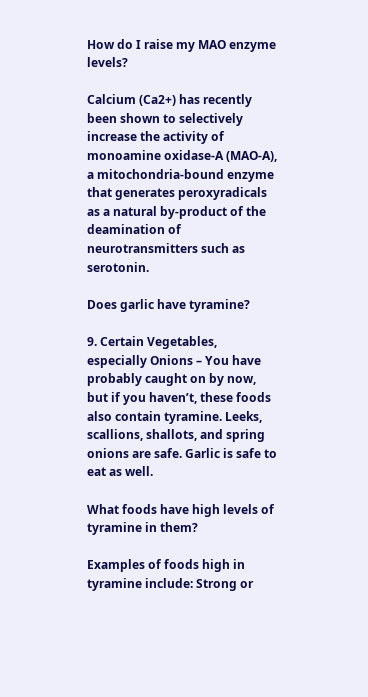How do I raise my MAO enzyme levels?

Calcium (Ca2+) has recently been shown to selectively increase the activity of monoamine oxidase-A (MAO-A), a mitochondria-bound enzyme that generates peroxyradicals as a natural by-product of the deamination of neurotransmitters such as serotonin.

Does garlic have tyramine?

9. Certain Vegetables, especially Onions – You have probably caught on by now, but if you haven’t, these foods also contain tyramine. Leeks, scallions, shallots, and spring onions are safe. Garlic is safe to eat as well.

What foods have high levels of tyramine in them?

Examples of foods high in tyramine include: Strong or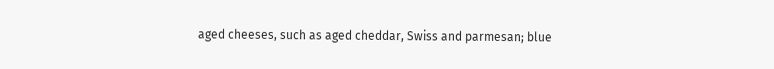aged cheeses, such as aged cheddar, Swiss and parmesan; blue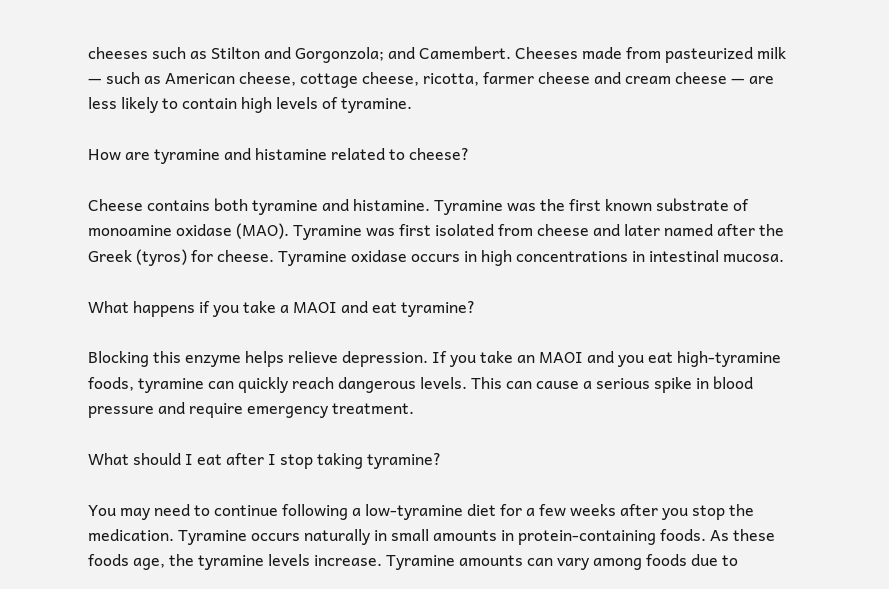cheeses such as Stilton and Gorgonzola; and Camembert. Cheeses made from pasteurized milk — such as American cheese, cottage cheese, ricotta, farmer cheese and cream cheese — are less likely to contain high levels of tyramine.

How are tyramine and histamine related to cheese?

Cheese contains both tyramine and histamine. Tyramine was the first known substrate of monoamine oxidase (MAO). Tyramine was first isolated from cheese and later named after the Greek (tyros) for cheese. Tyramine oxidase occurs in high concentrations in intestinal mucosa.

What happens if you take a MAOI and eat tyramine?

Blocking this enzyme helps relieve depression. If you take an MAOI and you eat high-tyramine foods, tyramine can quickly reach dangerous levels. This can cause a serious spike in blood pressure and require emergency treatment.

What should I eat after I stop taking tyramine?

You may need to continue following a low-tyramine diet for a few weeks after you stop the medication. Tyramine occurs naturally in small amounts in protein-containing foods. As these foods age, the tyramine levels increase. Tyramine amounts can vary among foods due to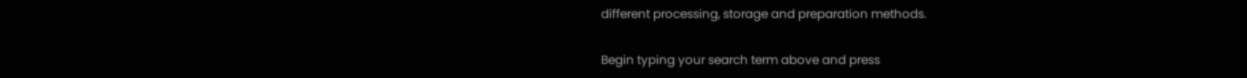different processing, storage and preparation methods.

Begin typing your search term above and press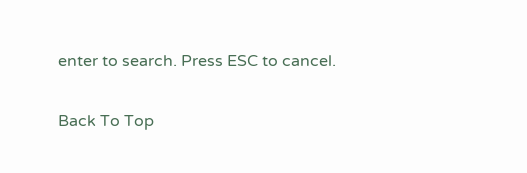enter to search. Press ESC to cancel.

Back To Top